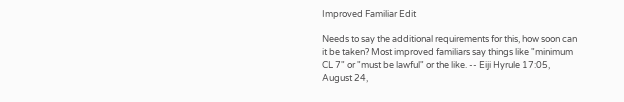Improved Familiar Edit

Needs to say the additional requirements for this, how soon can it be taken? Most improved familiars say things like "minimum CL 7" or "must be lawful" or the like. -- Eiji Hyrule 17:05, August 24,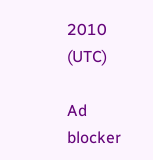2010 (UTC)

Ad blocker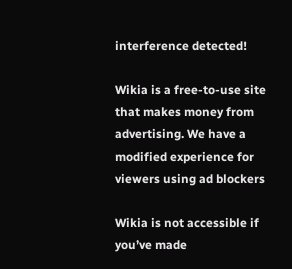interference detected!

Wikia is a free-to-use site that makes money from advertising. We have a modified experience for viewers using ad blockers

Wikia is not accessible if you’ve made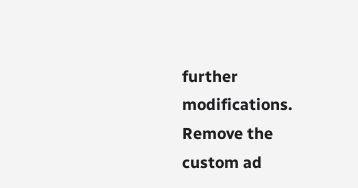further modifications. Remove the custom ad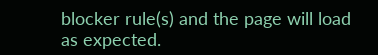blocker rule(s) and the page will load as expected.